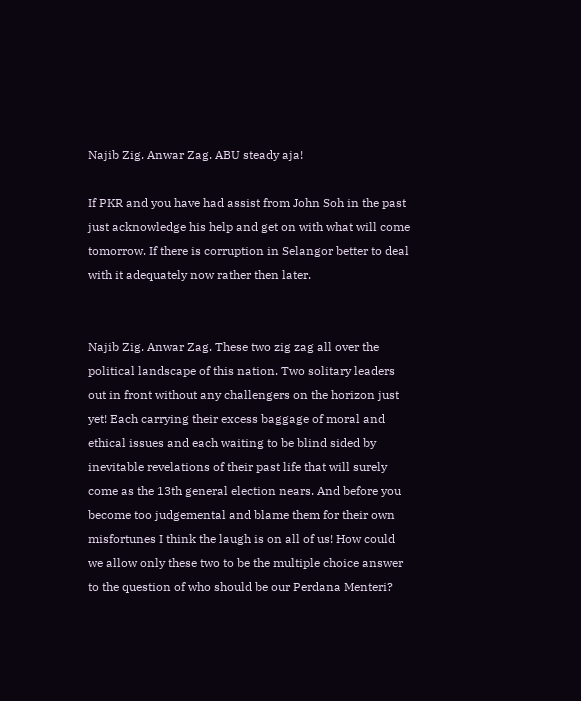Najib Zig. Anwar Zag. ABU steady aja!

If PKR and you have had assist from John Soh in the past just acknowledge his help and get on with what will come tomorrow. If there is corruption in Selangor better to deal with it adequately now rather then later.


Najib Zig. Anwar Zag. These two zig zag all over the political landscape of this nation. Two solitary leaders out in front without any challengers on the horizon just yet! Each carrying their excess baggage of moral and ethical issues and each waiting to be blind sided by inevitable revelations of their past life that will surely come as the 13th general election nears. And before you become too judgemental and blame them for their own misfortunes I think the laugh is on all of us! How could we allow only these two to be the multiple choice answer to the question of who should be our Perdana Menteri?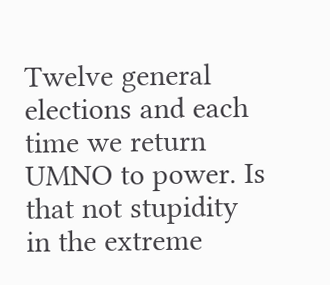Twelve general elections and each time we return UMNO to power. Is that not stupidity in the extreme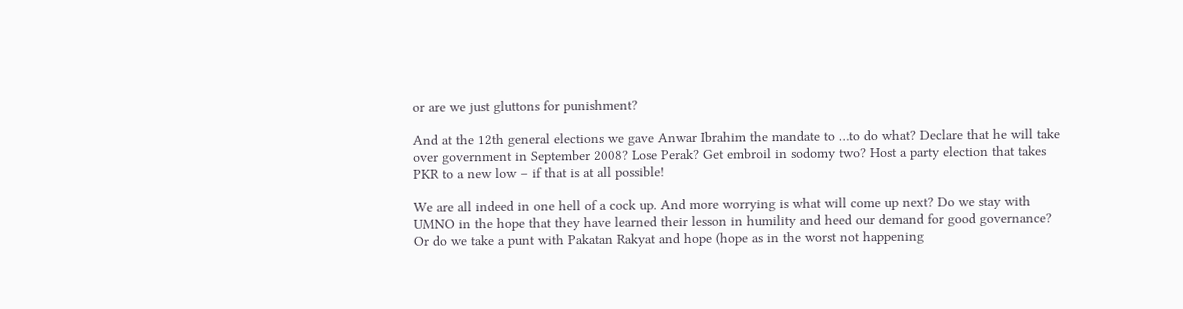or are we just gluttons for punishment?

And at the 12th general elections we gave Anwar Ibrahim the mandate to …to do what? Declare that he will take over government in September 2008? Lose Perak? Get embroil in sodomy two? Host a party election that takes PKR to a new low – if that is at all possible!

We are all indeed in one hell of a cock up. And more worrying is what will come up next? Do we stay with UMNO in the hope that they have learned their lesson in humility and heed our demand for good governance? Or do we take a punt with Pakatan Rakyat and hope (hope as in the worst not happening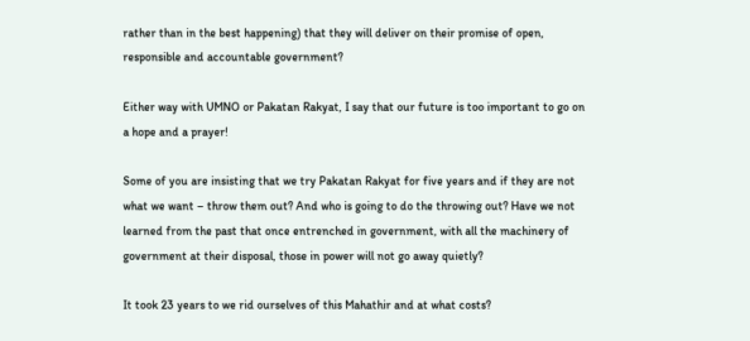rather than in the best happening) that they will deliver on their promise of open, responsible and accountable government?

Either way with UMNO or Pakatan Rakyat, I say that our future is too important to go on a hope and a prayer!

Some of you are insisting that we try Pakatan Rakyat for five years and if they are not what we want – throw them out? And who is going to do the throwing out? Have we not learned from the past that once entrenched in government, with all the machinery of government at their disposal, those in power will not go away quietly?

It took 23 years to we rid ourselves of this Mahathir and at what costs?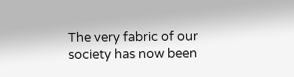The very fabric of our society has now been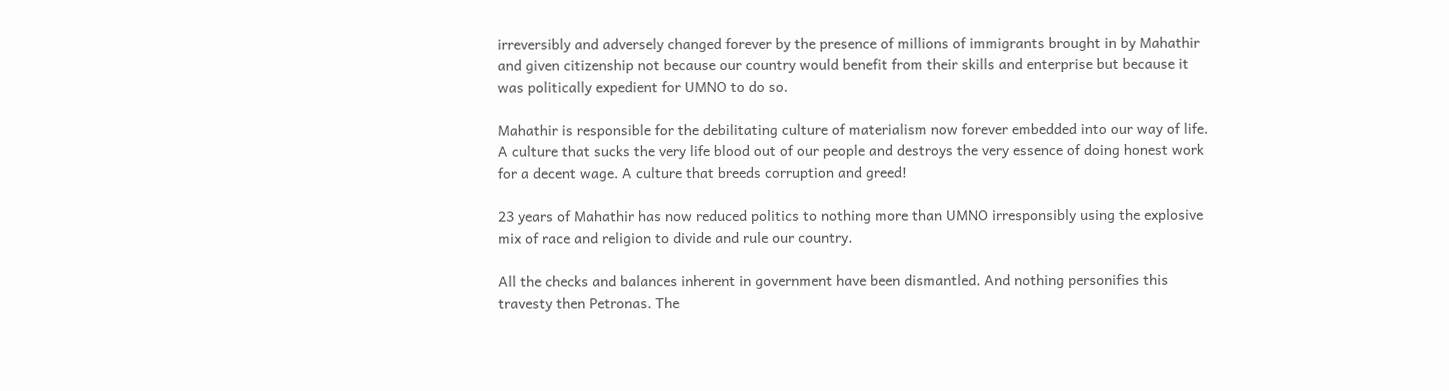irreversibly and adversely changed forever by the presence of millions of immigrants brought in by Mahathir and given citizenship not because our country would benefit from their skills and enterprise but because it was politically expedient for UMNO to do so.

Mahathir is responsible for the debilitating culture of materialism now forever embedded into our way of life. A culture that sucks the very life blood out of our people and destroys the very essence of doing honest work for a decent wage. A culture that breeds corruption and greed!

23 years of Mahathir has now reduced politics to nothing more than UMNO irresponsibly using the explosive mix of race and religion to divide and rule our country.

All the checks and balances inherent in government have been dismantled. And nothing personifies this travesty then Petronas. The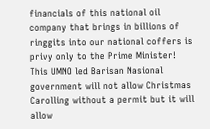financials of this national oil company that brings in billions of ringgits into our national coffers is privy only to the Prime Minister! This UMNO led Barisan Nasional government will not allow Christmas Carolling without a permit but it will allow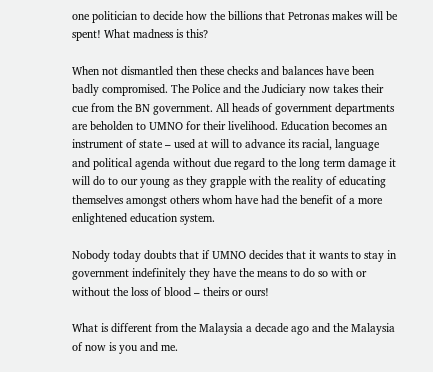one politician to decide how the billions that Petronas makes will be spent! What madness is this?

When not dismantled then these checks and balances have been badly compromised. The Police and the Judiciary now takes their cue from the BN government. All heads of government departments are beholden to UMNO for their livelihood. Education becomes an instrument of state – used at will to advance its racial, language and political agenda without due regard to the long term damage it will do to our young as they grapple with the reality of educating themselves amongst others whom have had the benefit of a more enlightened education system.

Nobody today doubts that if UMNO decides that it wants to stay in government indefinitely they have the means to do so with or without the loss of blood – theirs or ours!

What is different from the Malaysia a decade ago and the Malaysia of now is you and me.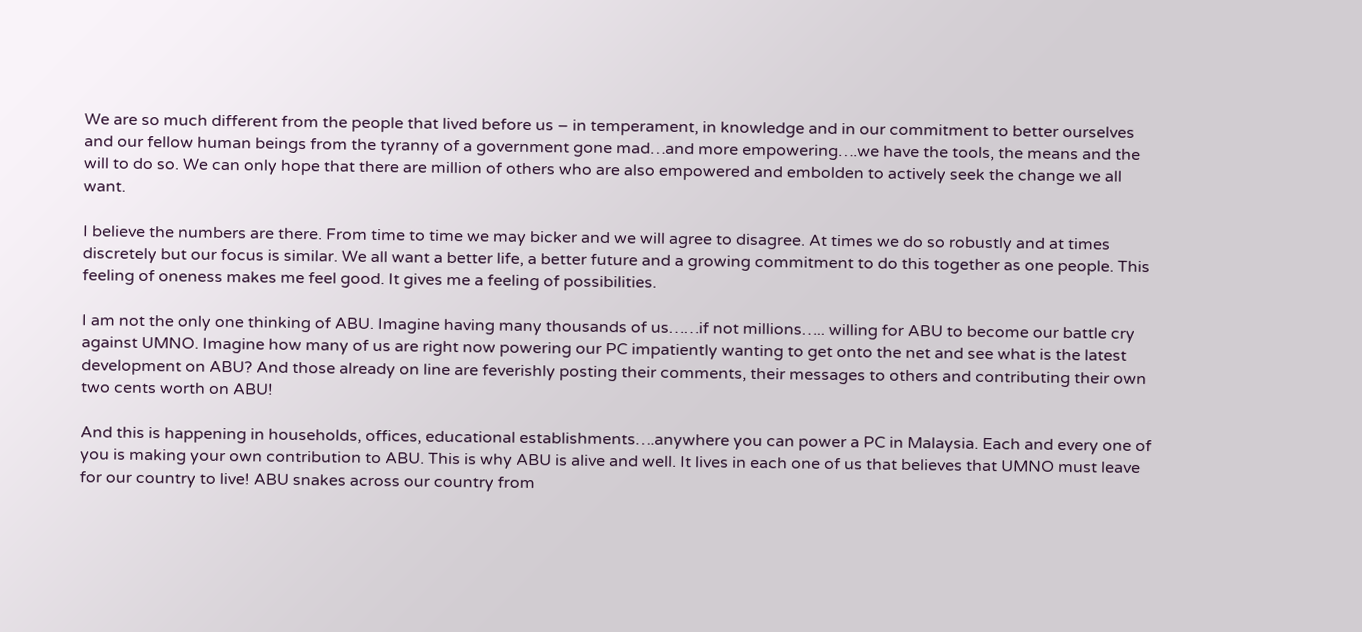We are so much different from the people that lived before us – in temperament, in knowledge and in our commitment to better ourselves and our fellow human beings from the tyranny of a government gone mad…and more empowering….we have the tools, the means and the will to do so. We can only hope that there are million of others who are also empowered and embolden to actively seek the change we all want.

I believe the numbers are there. From time to time we may bicker and we will agree to disagree. At times we do so robustly and at times discretely but our focus is similar. We all want a better life, a better future and a growing commitment to do this together as one people. This feeling of oneness makes me feel good. It gives me a feeling of possibilities.

I am not the only one thinking of ABU. Imagine having many thousands of us……if not millions….. willing for ABU to become our battle cry against UMNO. Imagine how many of us are right now powering our PC impatiently wanting to get onto the net and see what is the latest development on ABU? And those already on line are feverishly posting their comments, their messages to others and contributing their own two cents worth on ABU!

And this is happening in households, offices, educational establishments….anywhere you can power a PC in Malaysia. Each and every one of you is making your own contribution to ABU. This is why ABU is alive and well. It lives in each one of us that believes that UMNO must leave for our country to live! ABU snakes across our country from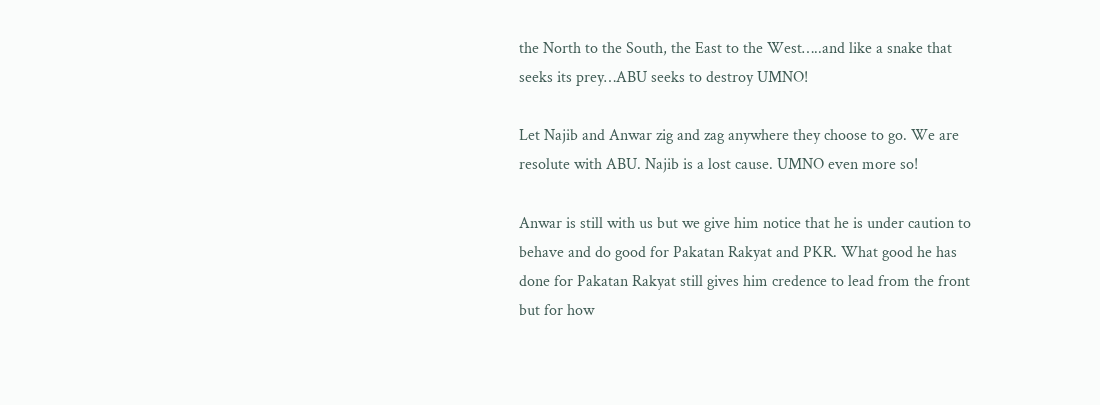the North to the South, the East to the West…..and like a snake that seeks its prey…ABU seeks to destroy UMNO!

Let Najib and Anwar zig and zag anywhere they choose to go. We are resolute with ABU. Najib is a lost cause. UMNO even more so!

Anwar is still with us but we give him notice that he is under caution to behave and do good for Pakatan Rakyat and PKR. What good he has done for Pakatan Rakyat still gives him credence to lead from the front but for how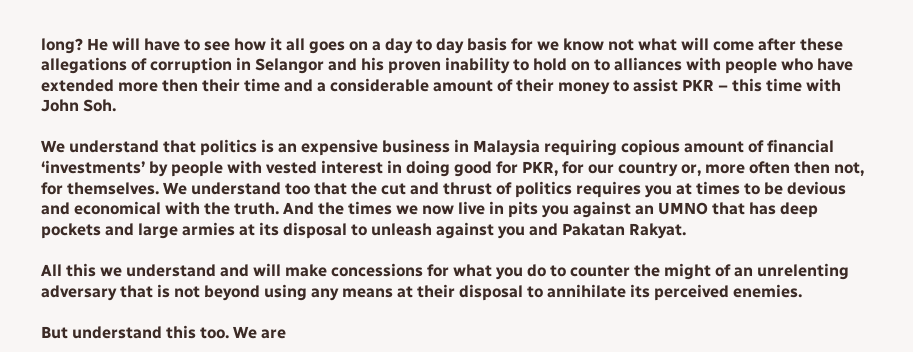long? He will have to see how it all goes on a day to day basis for we know not what will come after these allegations of corruption in Selangor and his proven inability to hold on to alliances with people who have extended more then their time and a considerable amount of their money to assist PKR – this time with John Soh.

We understand that politics is an expensive business in Malaysia requiring copious amount of financial ‘investments’ by people with vested interest in doing good for PKR, for our country or, more often then not, for themselves. We understand too that the cut and thrust of politics requires you at times to be devious and economical with the truth. And the times we now live in pits you against an UMNO that has deep pockets and large armies at its disposal to unleash against you and Pakatan Rakyat.

All this we understand and will make concessions for what you do to counter the might of an unrelenting adversary that is not beyond using any means at their disposal to annihilate its perceived enemies.

But understand this too. We are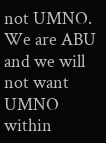not UMNO. We are ABU and we will not want UMNO within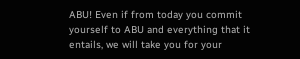ABU! Even if from today you commit yourself to ABU and everything that it entails, we will take you for your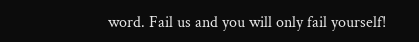word. Fail us and you will only fail yourself!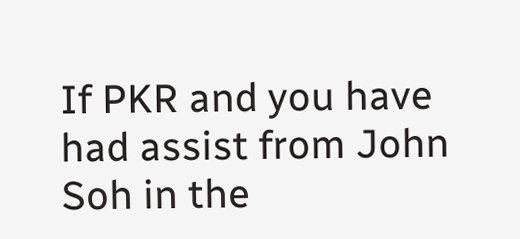If PKR and you have had assist from John Soh in the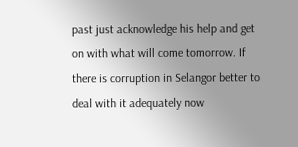past just acknowledge his help and get on with what will come tomorrow. If there is corruption in Selangor better to deal with it adequately now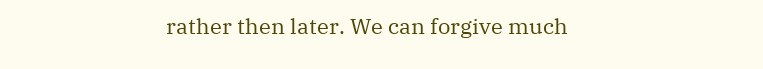rather then later. We can forgive much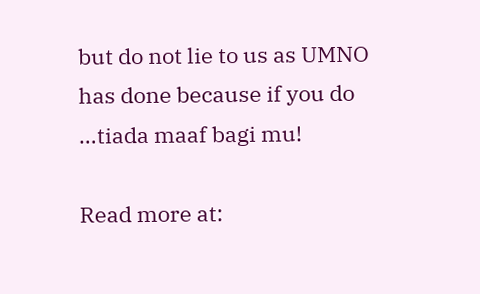but do not lie to us as UMNO has done because if you do …tiada maaf bagi mu!

Read more at: